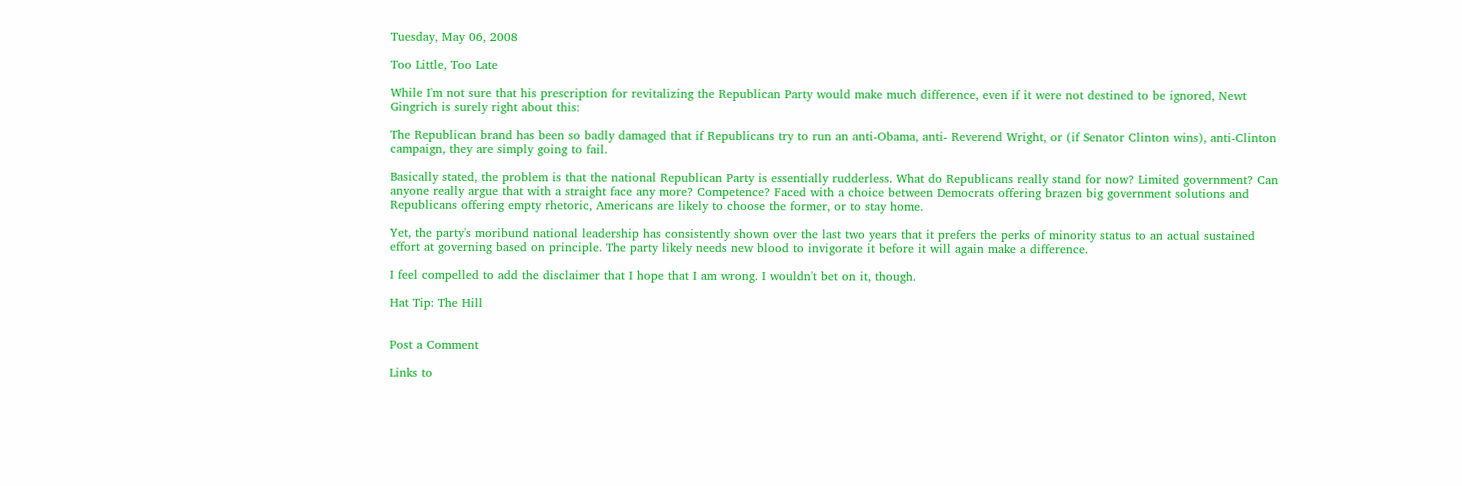Tuesday, May 06, 2008

Too Little, Too Late

While I'm not sure that his prescription for revitalizing the Republican Party would make much difference, even if it were not destined to be ignored, Newt Gingrich is surely right about this:

The Republican brand has been so badly damaged that if Republicans try to run an anti-Obama, anti- Reverend Wright, or (if Senator Clinton wins), anti-Clinton campaign, they are simply going to fail.

Basically stated, the problem is that the national Republican Party is essentially rudderless. What do Republicans really stand for now? Limited government? Can anyone really argue that with a straight face any more? Competence? Faced with a choice between Democrats offering brazen big government solutions and Republicans offering empty rhetoric, Americans are likely to choose the former, or to stay home.

Yet, the party's moribund national leadership has consistently shown over the last two years that it prefers the perks of minority status to an actual sustained effort at governing based on principle. The party likely needs new blood to invigorate it before it will again make a difference.

I feel compelled to add the disclaimer that I hope that I am wrong. I wouldn't bet on it, though.

Hat Tip: The Hill


Post a Comment

Links to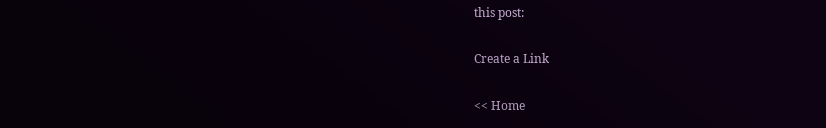this post:

Create a Link

<< Home